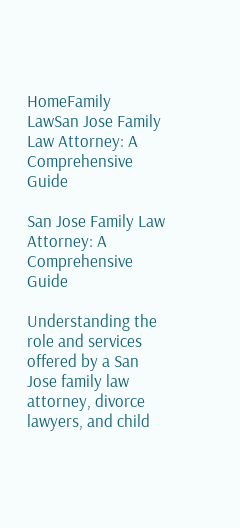HomeFamily LawSan Jose Family Law Attorney: A Comprehensive Guide

San Jose Family Law Attorney: A Comprehensive Guide

Understanding the role and services offered by a San Jose family law attorney, divorce lawyers, and child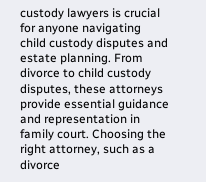custody lawyers is crucial for anyone navigating child custody disputes and estate planning. From divorce to child custody disputes, these attorneys provide essential guidance and representation in family court. Choosing the right attorney, such as a divorce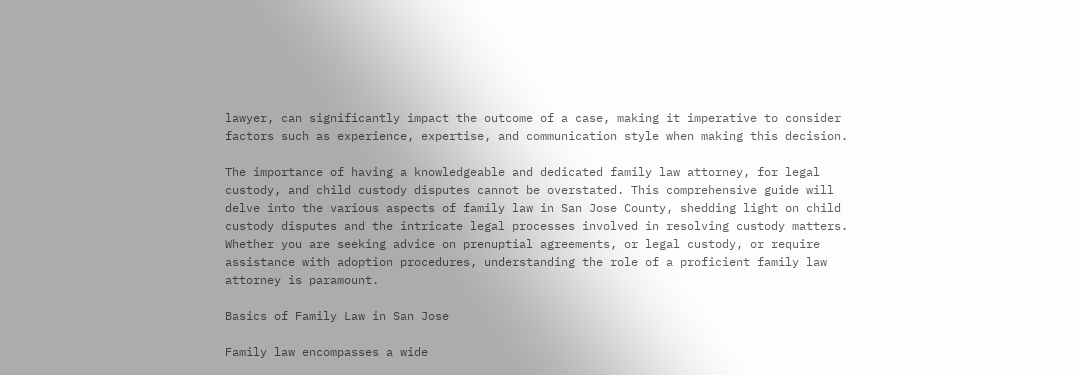lawyer, can significantly impact the outcome of a case, making it imperative to consider factors such as experience, expertise, and communication style when making this decision.

The importance of having a knowledgeable and dedicated family law attorney, for legal custody, and child custody disputes cannot be overstated. This comprehensive guide will delve into the various aspects of family law in San Jose County, shedding light on child custody disputes and the intricate legal processes involved in resolving custody matters. Whether you are seeking advice on prenuptial agreements, or legal custody, or require assistance with adoption procedures, understanding the role of a proficient family law attorney is paramount.

Basics of Family Law in San Jose

Family law encompasses a wide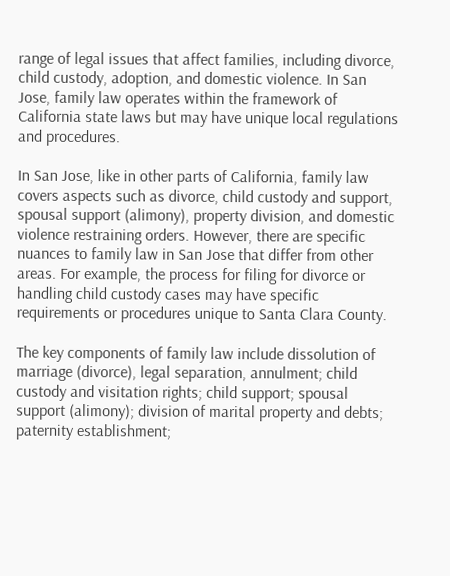range of legal issues that affect families, including divorce, child custody, adoption, and domestic violence. In San Jose, family law operates within the framework of California state laws but may have unique local regulations and procedures.

In San Jose, like in other parts of California, family law covers aspects such as divorce, child custody and support, spousal support (alimony), property division, and domestic violence restraining orders. However, there are specific nuances to family law in San Jose that differ from other areas. For example, the process for filing for divorce or handling child custody cases may have specific requirements or procedures unique to Santa Clara County.

The key components of family law include dissolution of marriage (divorce), legal separation, annulment; child custody and visitation rights; child support; spousal support (alimony); division of marital property and debts; paternity establishment;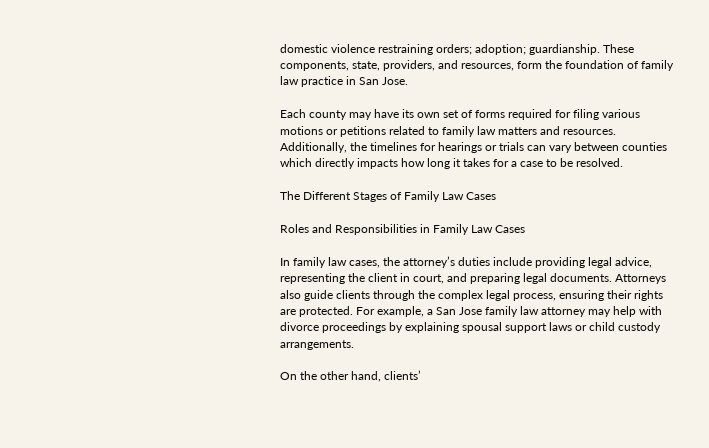domestic violence restraining orders; adoption; guardianship. These components, state, providers, and resources, form the foundation of family law practice in San Jose.

Each county may have its own set of forms required for filing various motions or petitions related to family law matters and resources. Additionally, the timelines for hearings or trials can vary between counties which directly impacts how long it takes for a case to be resolved.

The Different Stages of Family Law Cases

Roles and Responsibilities in Family Law Cases

In family law cases, the attorney’s duties include providing legal advice, representing the client in court, and preparing legal documents. Attorneys also guide clients through the complex legal process, ensuring their rights are protected. For example, a San Jose family law attorney may help with divorce proceedings by explaining spousal support laws or child custody arrangements.

On the other hand, clients’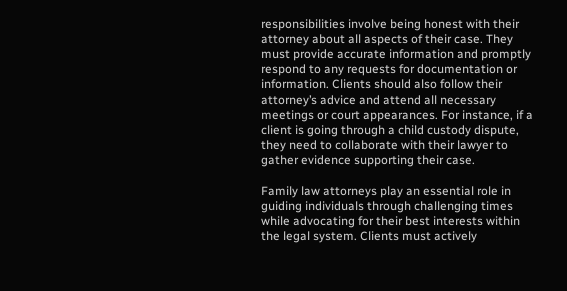responsibilities involve being honest with their attorney about all aspects of their case. They must provide accurate information and promptly respond to any requests for documentation or information. Clients should also follow their attorney’s advice and attend all necessary meetings or court appearances. For instance, if a client is going through a child custody dispute, they need to collaborate with their lawyer to gather evidence supporting their case.

Family law attorneys play an essential role in guiding individuals through challenging times while advocating for their best interests within the legal system. Clients must actively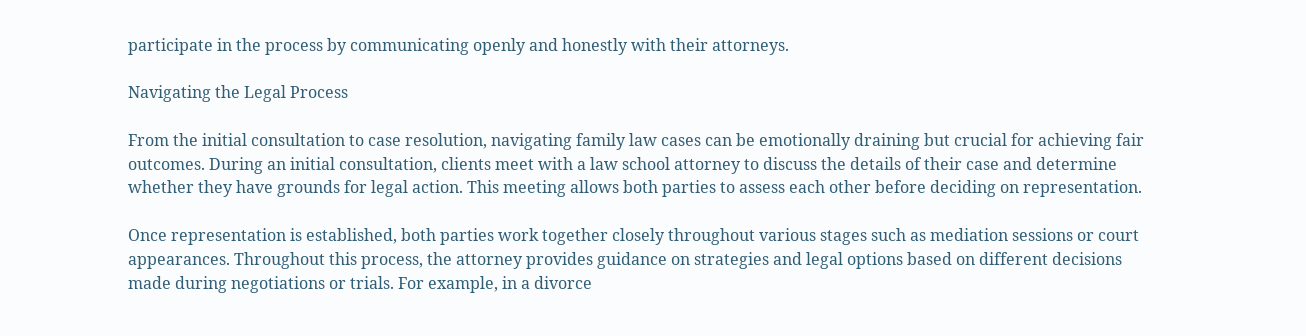participate in the process by communicating openly and honestly with their attorneys.

Navigating the Legal Process

From the initial consultation to case resolution, navigating family law cases can be emotionally draining but crucial for achieving fair outcomes. During an initial consultation, clients meet with a law school attorney to discuss the details of their case and determine whether they have grounds for legal action. This meeting allows both parties to assess each other before deciding on representation.

Once representation is established, both parties work together closely throughout various stages such as mediation sessions or court appearances. Throughout this process, the attorney provides guidance on strategies and legal options based on different decisions made during negotiations or trials. For example, in a divorce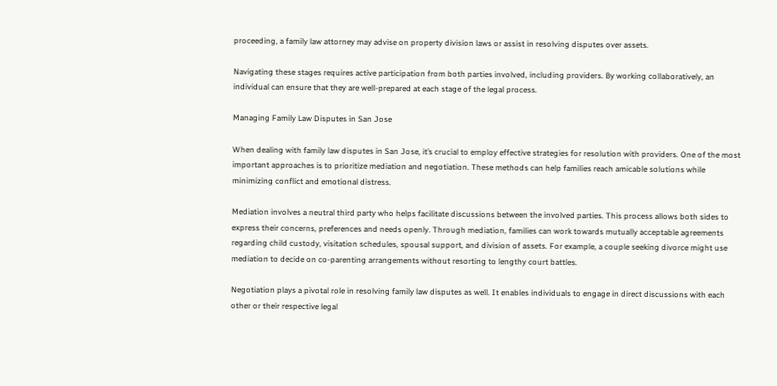proceeding, a family law attorney may advise on property division laws or assist in resolving disputes over assets.

Navigating these stages requires active participation from both parties involved, including providers. By working collaboratively, an individual can ensure that they are well-prepared at each stage of the legal process.

Managing Family Law Disputes in San Jose

When dealing with family law disputes in San Jose, it’s crucial to employ effective strategies for resolution with providers. One of the most important approaches is to prioritize mediation and negotiation. These methods can help families reach amicable solutions while minimizing conflict and emotional distress.

Mediation involves a neutral third party who helps facilitate discussions between the involved parties. This process allows both sides to express their concerns, preferences and needs openly. Through mediation, families can work towards mutually acceptable agreements regarding child custody, visitation schedules, spousal support, and division of assets. For example, a couple seeking divorce might use mediation to decide on co-parenting arrangements without resorting to lengthy court battles.

Negotiation plays a pivotal role in resolving family law disputes as well. It enables individuals to engage in direct discussions with each other or their respective legal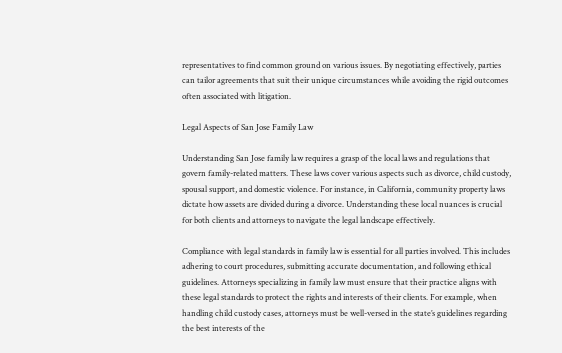representatives to find common ground on various issues. By negotiating effectively, parties can tailor agreements that suit their unique circumstances while avoiding the rigid outcomes often associated with litigation.

Legal Aspects of San Jose Family Law

Understanding San Jose family law requires a grasp of the local laws and regulations that govern family-related matters. These laws cover various aspects such as divorce, child custody, spousal support, and domestic violence. For instance, in California, community property laws dictate how assets are divided during a divorce. Understanding these local nuances is crucial for both clients and attorneys to navigate the legal landscape effectively.

Compliance with legal standards in family law is essential for all parties involved. This includes adhering to court procedures, submitting accurate documentation, and following ethical guidelines. Attorneys specializing in family law must ensure that their practice aligns with these legal standards to protect the rights and interests of their clients. For example, when handling child custody cases, attorneys must be well-versed in the state’s guidelines regarding the best interests of the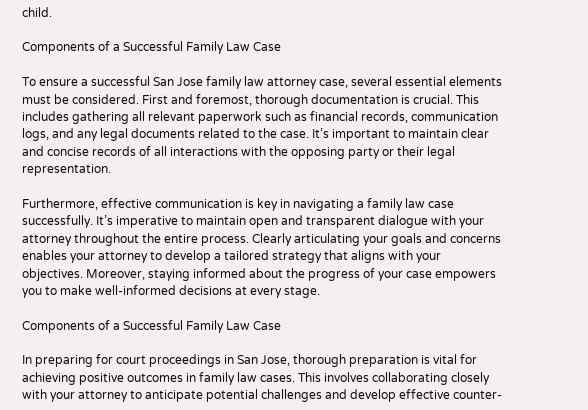child.

Components of a Successful Family Law Case

To ensure a successful San Jose family law attorney case, several essential elements must be considered. First and foremost, thorough documentation is crucial. This includes gathering all relevant paperwork such as financial records, communication logs, and any legal documents related to the case. It’s important to maintain clear and concise records of all interactions with the opposing party or their legal representation.

Furthermore, effective communication is key in navigating a family law case successfully. It’s imperative to maintain open and transparent dialogue with your attorney throughout the entire process. Clearly articulating your goals and concerns enables your attorney to develop a tailored strategy that aligns with your objectives. Moreover, staying informed about the progress of your case empowers you to make well-informed decisions at every stage.

Components of a Successful Family Law Case

In preparing for court proceedings in San Jose, thorough preparation is vital for achieving positive outcomes in family law cases. This involves collaborating closely with your attorney to anticipate potential challenges and develop effective counter-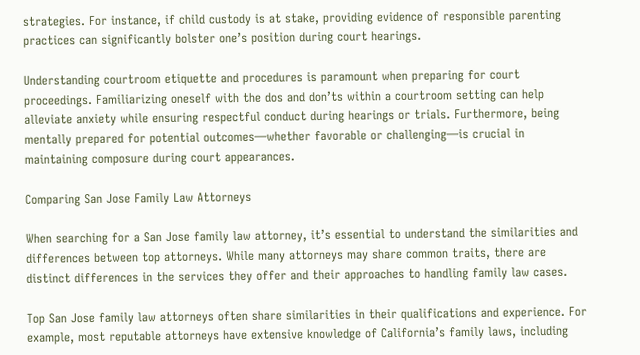strategies. For instance, if child custody is at stake, providing evidence of responsible parenting practices can significantly bolster one’s position during court hearings.

Understanding courtroom etiquette and procedures is paramount when preparing for court proceedings. Familiarizing oneself with the dos and don’ts within a courtroom setting can help alleviate anxiety while ensuring respectful conduct during hearings or trials. Furthermore, being mentally prepared for potential outcomes—whether favorable or challenging—is crucial in maintaining composure during court appearances.

Comparing San Jose Family Law Attorneys

When searching for a San Jose family law attorney, it’s essential to understand the similarities and differences between top attorneys. While many attorneys may share common traits, there are distinct differences in the services they offer and their approaches to handling family law cases.

Top San Jose family law attorneys often share similarities in their qualifications and experience. For example, most reputable attorneys have extensive knowledge of California’s family laws, including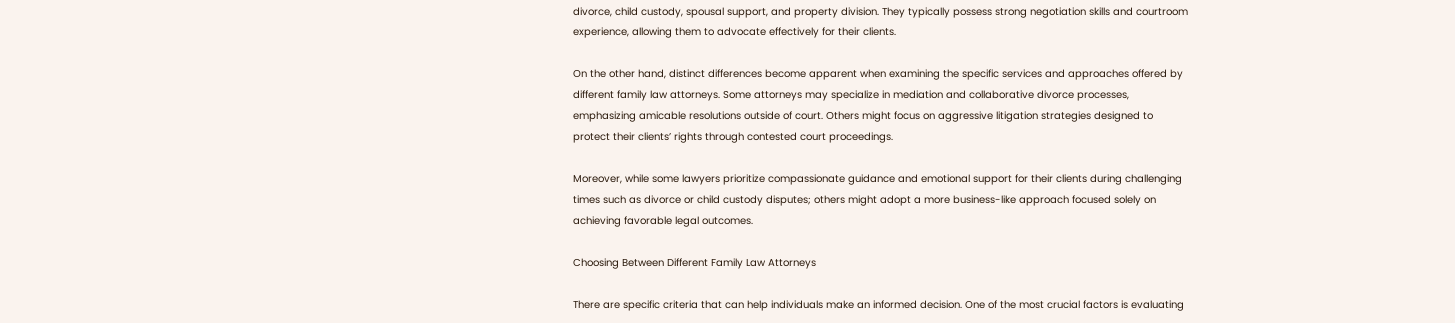divorce, child custody, spousal support, and property division. They typically possess strong negotiation skills and courtroom experience, allowing them to advocate effectively for their clients.

On the other hand, distinct differences become apparent when examining the specific services and approaches offered by different family law attorneys. Some attorneys may specialize in mediation and collaborative divorce processes, emphasizing amicable resolutions outside of court. Others might focus on aggressive litigation strategies designed to protect their clients’ rights through contested court proceedings.

Moreover, while some lawyers prioritize compassionate guidance and emotional support for their clients during challenging times such as divorce or child custody disputes; others might adopt a more business-like approach focused solely on achieving favorable legal outcomes.

Choosing Between Different Family Law Attorneys

There are specific criteria that can help individuals make an informed decision. One of the most crucial factors is evaluating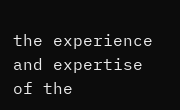the experience and expertise of the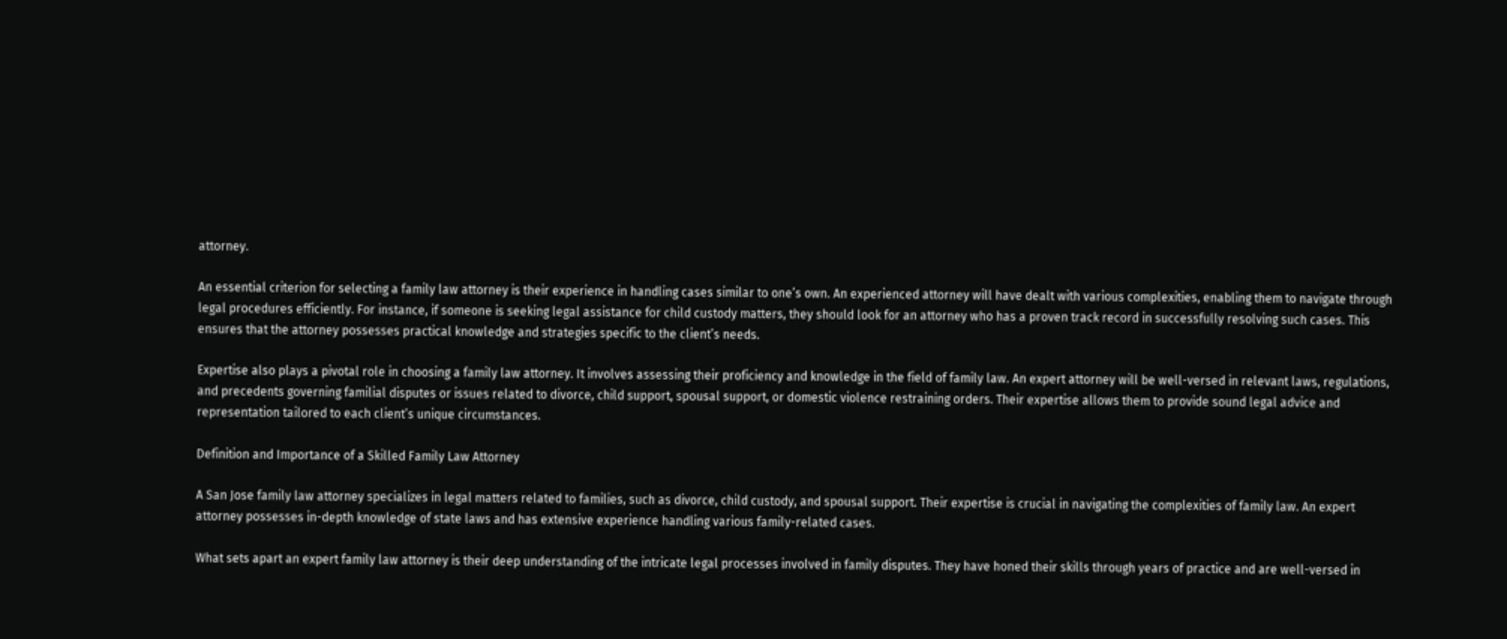attorney.

An essential criterion for selecting a family law attorney is their experience in handling cases similar to one’s own. An experienced attorney will have dealt with various complexities, enabling them to navigate through legal procedures efficiently. For instance, if someone is seeking legal assistance for child custody matters, they should look for an attorney who has a proven track record in successfully resolving such cases. This ensures that the attorney possesses practical knowledge and strategies specific to the client’s needs.

Expertise also plays a pivotal role in choosing a family law attorney. It involves assessing their proficiency and knowledge in the field of family law. An expert attorney will be well-versed in relevant laws, regulations, and precedents governing familial disputes or issues related to divorce, child support, spousal support, or domestic violence restraining orders. Their expertise allows them to provide sound legal advice and representation tailored to each client’s unique circumstances.

Definition and Importance of a Skilled Family Law Attorney

A San Jose family law attorney specializes in legal matters related to families, such as divorce, child custody, and spousal support. Their expertise is crucial in navigating the complexities of family law. An expert attorney possesses in-depth knowledge of state laws and has extensive experience handling various family-related cases.

What sets apart an expert family law attorney is their deep understanding of the intricate legal processes involved in family disputes. They have honed their skills through years of practice and are well-versed in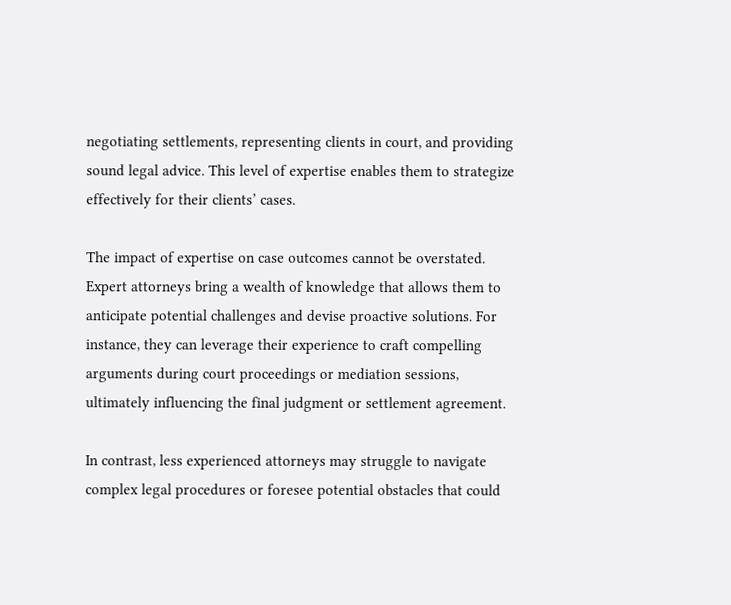negotiating settlements, representing clients in court, and providing sound legal advice. This level of expertise enables them to strategize effectively for their clients’ cases.

The impact of expertise on case outcomes cannot be overstated. Expert attorneys bring a wealth of knowledge that allows them to anticipate potential challenges and devise proactive solutions. For instance, they can leverage their experience to craft compelling arguments during court proceedings or mediation sessions, ultimately influencing the final judgment or settlement agreement.

In contrast, less experienced attorneys may struggle to navigate complex legal procedures or foresee potential obstacles that could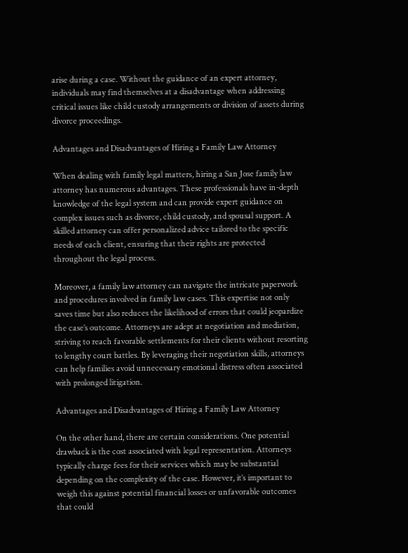arise during a case. Without the guidance of an expert attorney, individuals may find themselves at a disadvantage when addressing critical issues like child custody arrangements or division of assets during divorce proceedings.

Advantages and Disadvantages of Hiring a Family Law Attorney

When dealing with family legal matters, hiring a San Jose family law attorney has numerous advantages. These professionals have in-depth knowledge of the legal system and can provide expert guidance on complex issues such as divorce, child custody, and spousal support. A skilled attorney can offer personalized advice tailored to the specific needs of each client, ensuring that their rights are protected throughout the legal process.

Moreover, a family law attorney can navigate the intricate paperwork and procedures involved in family law cases. This expertise not only saves time but also reduces the likelihood of errors that could jeopardize the case’s outcome. Attorneys are adept at negotiation and mediation, striving to reach favorable settlements for their clients without resorting to lengthy court battles. By leveraging their negotiation skills, attorneys can help families avoid unnecessary emotional distress often associated with prolonged litigation.

Advantages and Disadvantages of Hiring a Family Law Attorney

On the other hand, there are certain considerations. One potential drawback is the cost associated with legal representation. Attorneys typically charge fees for their services which may be substantial depending on the complexity of the case. However, it’s important to weigh this against potential financial losses or unfavorable outcomes that could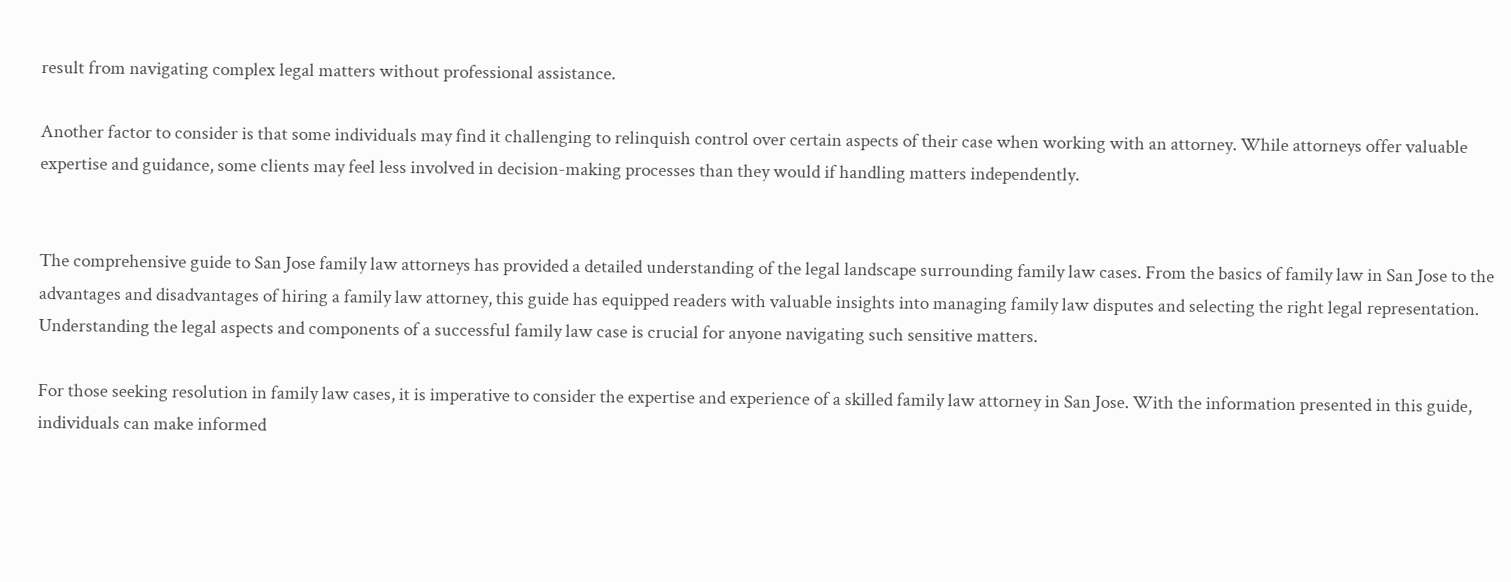result from navigating complex legal matters without professional assistance.

Another factor to consider is that some individuals may find it challenging to relinquish control over certain aspects of their case when working with an attorney. While attorneys offer valuable expertise and guidance, some clients may feel less involved in decision-making processes than they would if handling matters independently.


The comprehensive guide to San Jose family law attorneys has provided a detailed understanding of the legal landscape surrounding family law cases. From the basics of family law in San Jose to the advantages and disadvantages of hiring a family law attorney, this guide has equipped readers with valuable insights into managing family law disputes and selecting the right legal representation. Understanding the legal aspects and components of a successful family law case is crucial for anyone navigating such sensitive matters.

For those seeking resolution in family law cases, it is imperative to consider the expertise and experience of a skilled family law attorney in San Jose. With the information presented in this guide, individuals can make informed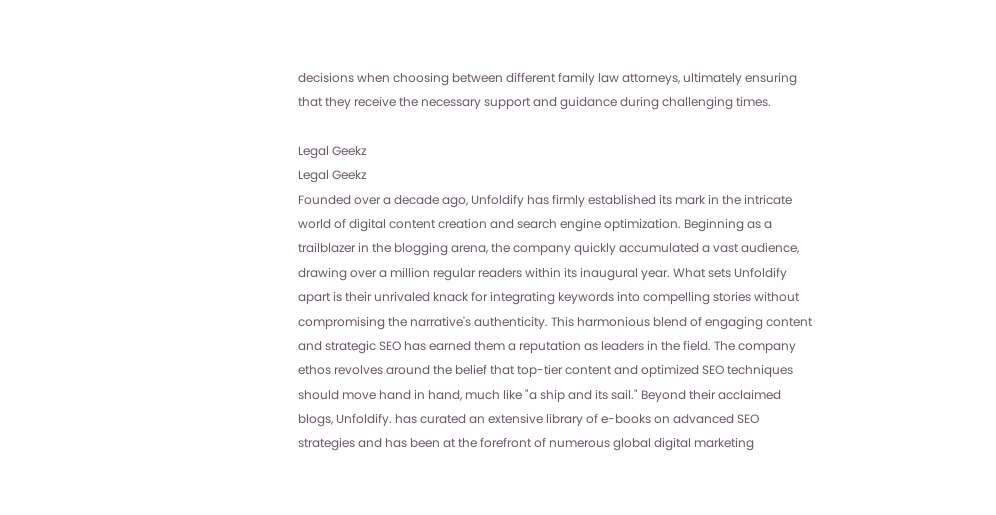decisions when choosing between different family law attorneys, ultimately ensuring that they receive the necessary support and guidance during challenging times.

Legal Geekz
Legal Geekz
Founded over a decade ago, Unfoldify has firmly established its mark in the intricate world of digital content creation and search engine optimization. Beginning as a trailblazer in the blogging arena, the company quickly accumulated a vast audience, drawing over a million regular readers within its inaugural year. What sets Unfoldify apart is their unrivaled knack for integrating keywords into compelling stories without compromising the narrative's authenticity. This harmonious blend of engaging content and strategic SEO has earned them a reputation as leaders in the field. The company ethos revolves around the belief that top-tier content and optimized SEO techniques should move hand in hand, much like "a ship and its sail." Beyond their acclaimed blogs, Unfoldify. has curated an extensive library of e-books on advanced SEO strategies and has been at the forefront of numerous global digital marketing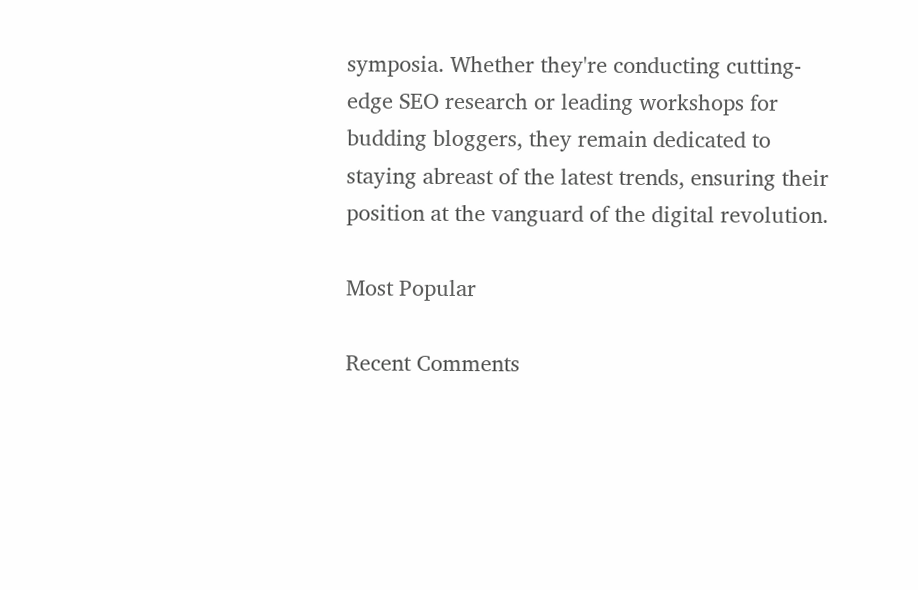symposia. Whether they're conducting cutting-edge SEO research or leading workshops for budding bloggers, they remain dedicated to staying abreast of the latest trends, ensuring their position at the vanguard of the digital revolution.

Most Popular

Recent Comments